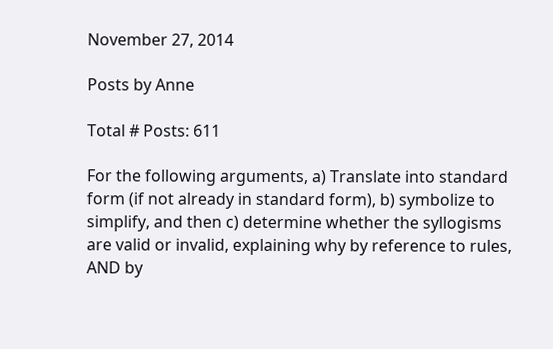November 27, 2014

Posts by Anne

Total # Posts: 611

For the following arguments, a) Translate into standard form (if not already in standard form), b) symbolize to simplify, and then c) determine whether the syllogisms are valid or invalid, explaining why by reference to rules, AND by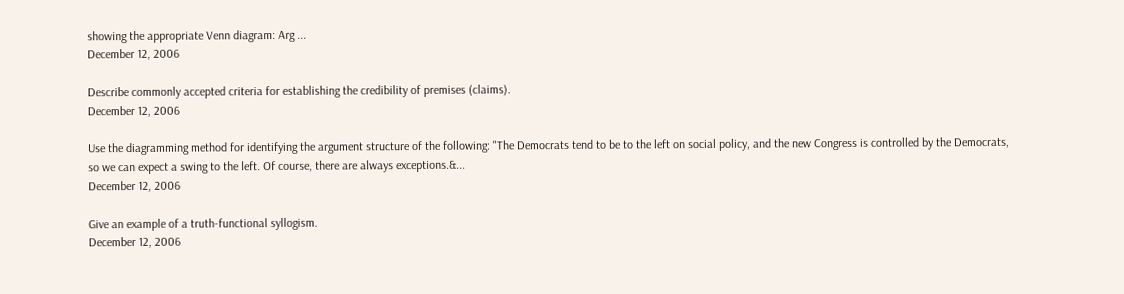showing the appropriate Venn diagram: Arg ...
December 12, 2006

Describe commonly accepted criteria for establishing the credibility of premises (claims).
December 12, 2006

Use the diagramming method for identifying the argument structure of the following: "The Democrats tend to be to the left on social policy, and the new Congress is controlled by the Democrats, so we can expect a swing to the left. Of course, there are always exceptions.&...
December 12, 2006

Give an example of a truth-functional syllogism.
December 12, 2006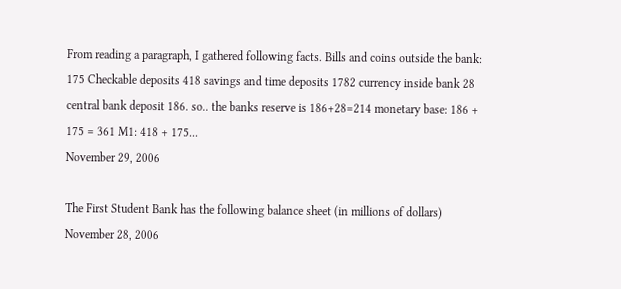From reading a paragraph, I gathered following facts. Bills and coins outside the bank: 175 Checkable deposits 418 savings and time deposits 1782 currency inside bank 28 central bank deposit 186. so.. the banks reserve is 186+28=214 monetary base: 186 + 175 = 361 M1: 418 + 175...
November 29, 2006

The First Student Bank has the following balance sheet (in millions of dollars)
November 28, 2006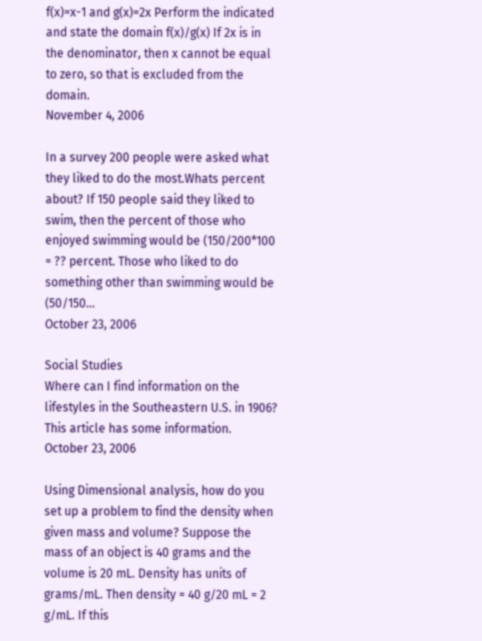f(x)=x-1 and g(x)=2x Perform the indicated and state the domain f(x)/g(x) If 2x is in the denominator, then x cannot be equal to zero, so that is excluded from the domain.
November 4, 2006

In a survey 200 people were asked what they liked to do the most.Whats percent about? If 150 people said they liked to swim, then the percent of those who enjoyed swimming would be (150/200*100 = ?? percent. Those who liked to do something other than swimming would be (50/150...
October 23, 2006

Social Studies
Where can I find information on the lifestyles in the Southeastern U.S. in 1906? This article has some information.
October 23, 2006

Using Dimensional analysis, how do you set up a problem to find the density when given mass and volume? Suppose the mass of an object is 40 grams and the volume is 20 mL. Density has units of grams/mL. Then density = 40 g/20 mL = 2 g/mL. If this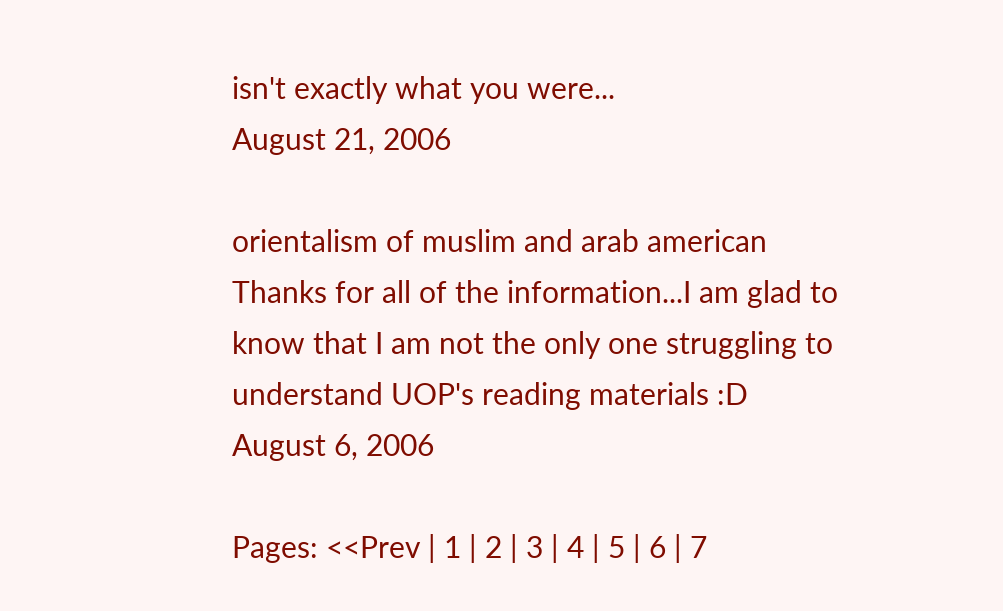isn't exactly what you were...
August 21, 2006

orientalism of muslim and arab american
Thanks for all of the information...I am glad to know that I am not the only one struggling to understand UOP's reading materials :D
August 6, 2006

Pages: <<Prev | 1 | 2 | 3 | 4 | 5 | 6 | 7